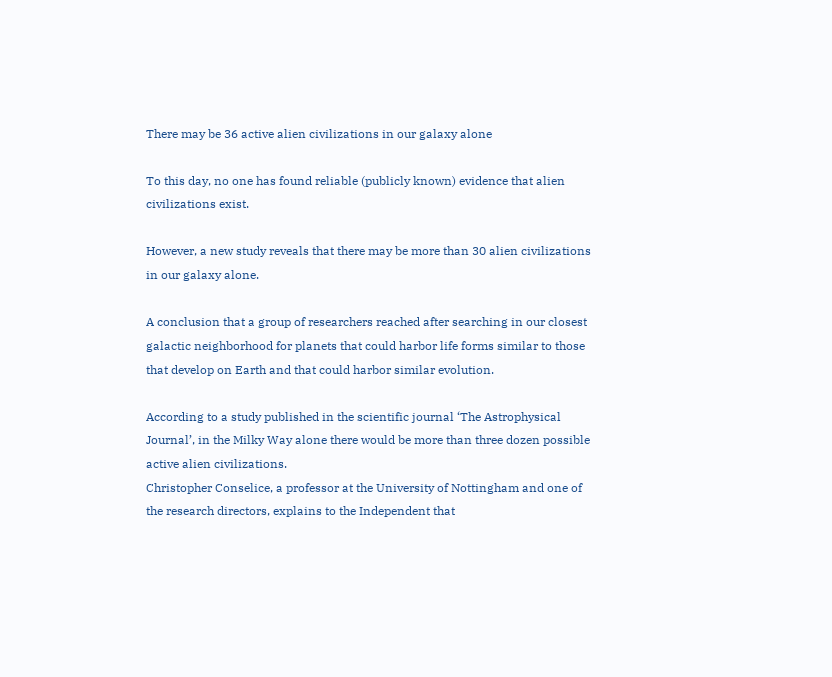There may be 36 active alien civilizations in our galaxy alone

To this day, no one has found reliable (publicly known) evidence that alien civilizations exist.

However, a new study reveals that there may be more than 30 alien civilizations in our galaxy alone.

A conclusion that a group of researchers reached after searching in our closest galactic neighborhood for planets that could harbor life forms similar to those that develop on Earth and that could harbor similar evolution.

According to a study published in the scientific journal ‘The Astrophysical Journal’, in the Milky Way alone there would be more than three dozen possible active alien civilizations.
Christopher Conselice, a professor at the University of Nottingham and one of the research directors, explains to the Independent that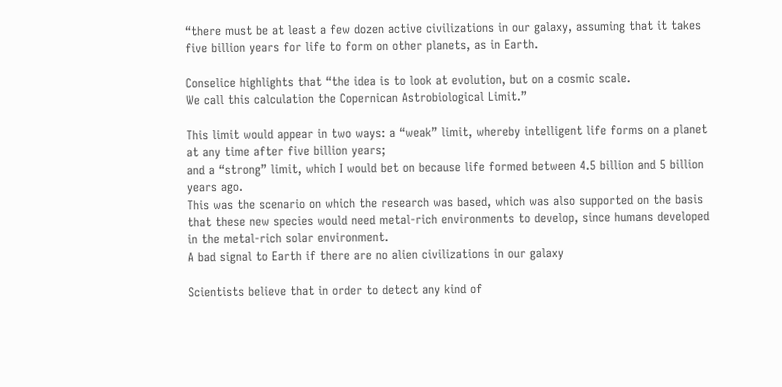“there must be at least a few dozen active civilizations in our galaxy, assuming that it takes five billion years for life to form on other planets, as in Earth.

Conselice highlights that “the idea is to look at evolution, but on a cosmic scale.
We call this calculation the Copernican Astrobiological Limit.”

This limit would appear in two ways: a “weak” limit, whereby intelligent life forms on a planet at any time after five billion years;
and a “strong” limit, which I would bet on because life formed between 4.5 billion and 5 billion years ago.
This was the scenario on which the research was based, which was also supported on the basis that these new species would need metal-rich environments to develop, since humans developed in the metal-rich solar environment.
A bad signal to Earth if there are no alien civilizations in our galaxy

Scientists believe that in order to detect any kind of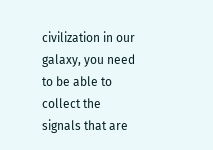civilization in our galaxy, you need to be able to collect the signals that are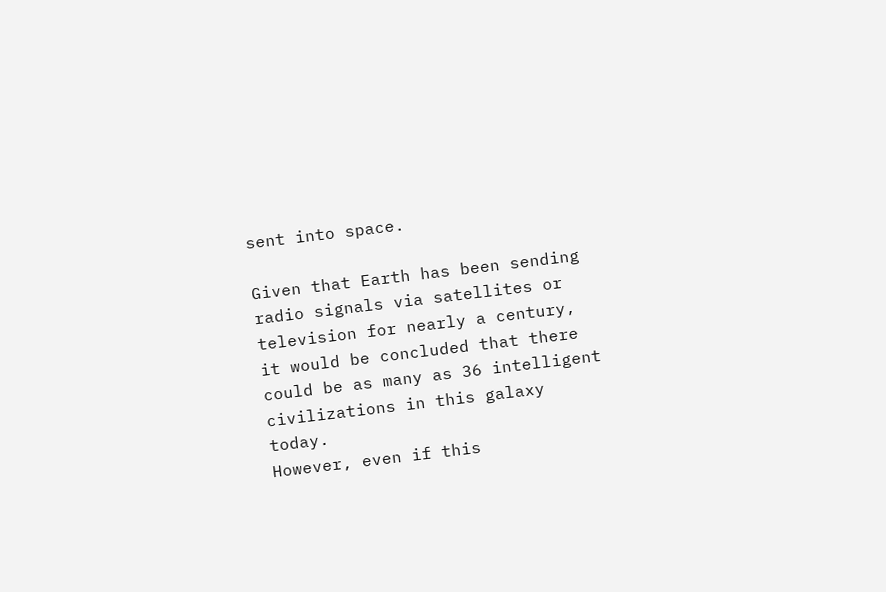sent into space.

Given that Earth has been sending radio signals via satellites or television for nearly a century,
it would be concluded that there could be as many as 36 intelligent civilizations in this galaxy today.
However, even if this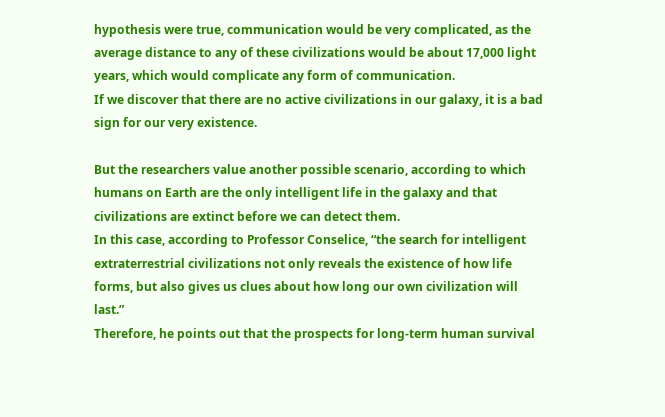hypothesis were true, communication would be very complicated, as the average distance to any of these civilizations would be about 17,000 light years, which would complicate any form of communication.
If we discover that there are no active civilizations in our galaxy, it is a bad sign for our very existence.

But the researchers value another possible scenario, according to which humans on Earth are the only intelligent life in the galaxy and that civilizations are extinct before we can detect them.
In this case, according to Professor Conselice, “the search for intelligent extraterrestrial civilizations not only reveals the existence of how life forms, but also gives us clues about how long our own civilization will last.”
Therefore, he points out that the prospects for long-term human survival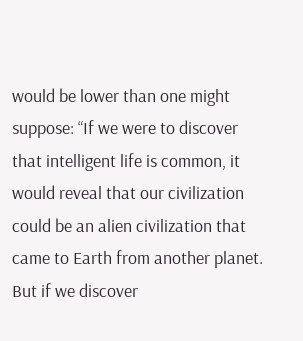would be lower than one might suppose: “If we were to discover that intelligent life is common, it would reveal that our civilization could be an alien civilization that came to Earth from another planet.
But if we discover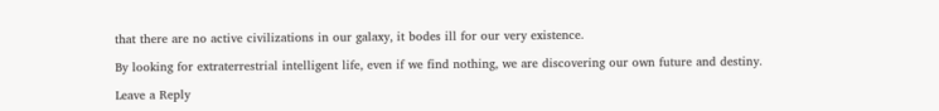that there are no active civilizations in our galaxy, it bodes ill for our very existence.

By looking for extraterrestrial intelligent life, even if we find nothing, we are discovering our own future and destiny.

Leave a Reply